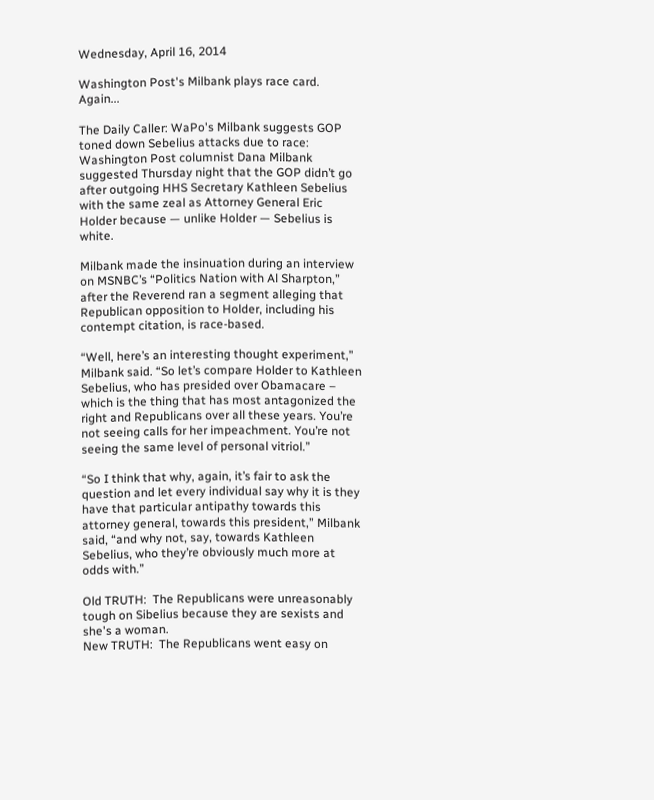Wednesday, April 16, 2014

Washington Post's Milbank plays race card. Again...

The Daily Caller: WaPo's Milbank suggests GOP toned down Sebelius attacks due to race:
Washington Post columnist Dana Milbank suggested Thursday night that the GOP didn’t go after outgoing HHS Secretary Kathleen Sebelius with the same zeal as Attorney General Eric Holder because — unlike Holder — Sebelius is white.

Milbank made the insinuation during an interview on MSNBC’s “Politics Nation with Al Sharpton,” after the Reverend ran a segment alleging that Republican opposition to Holder, including his contempt citation, is race-based.

“Well, here’s an interesting thought experiment,” Milbank said. “So let’s compare Holder to Kathleen Sebelius, who has presided over Obamacare – which is the thing that has most antagonized the right and Republicans over all these years. You’re not seeing calls for her impeachment. You’re not seeing the same level of personal vitriol.”

“So I think that why, again, it’s fair to ask the question and let every individual say why it is they have that particular antipathy towards this attorney general, towards this president,” Milbank said, “and why not, say, towards Kathleen Sebelius, who they’re obviously much more at odds with.”

Old TRUTH:  The Republicans were unreasonably tough on Sibelius because they are sexists and she's a woman.
New TRUTH:  The Republicans went easy on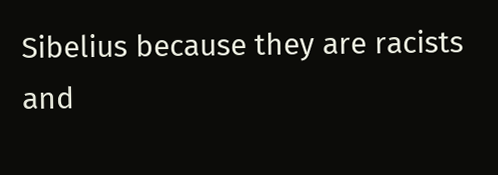Sibelius because they are racists and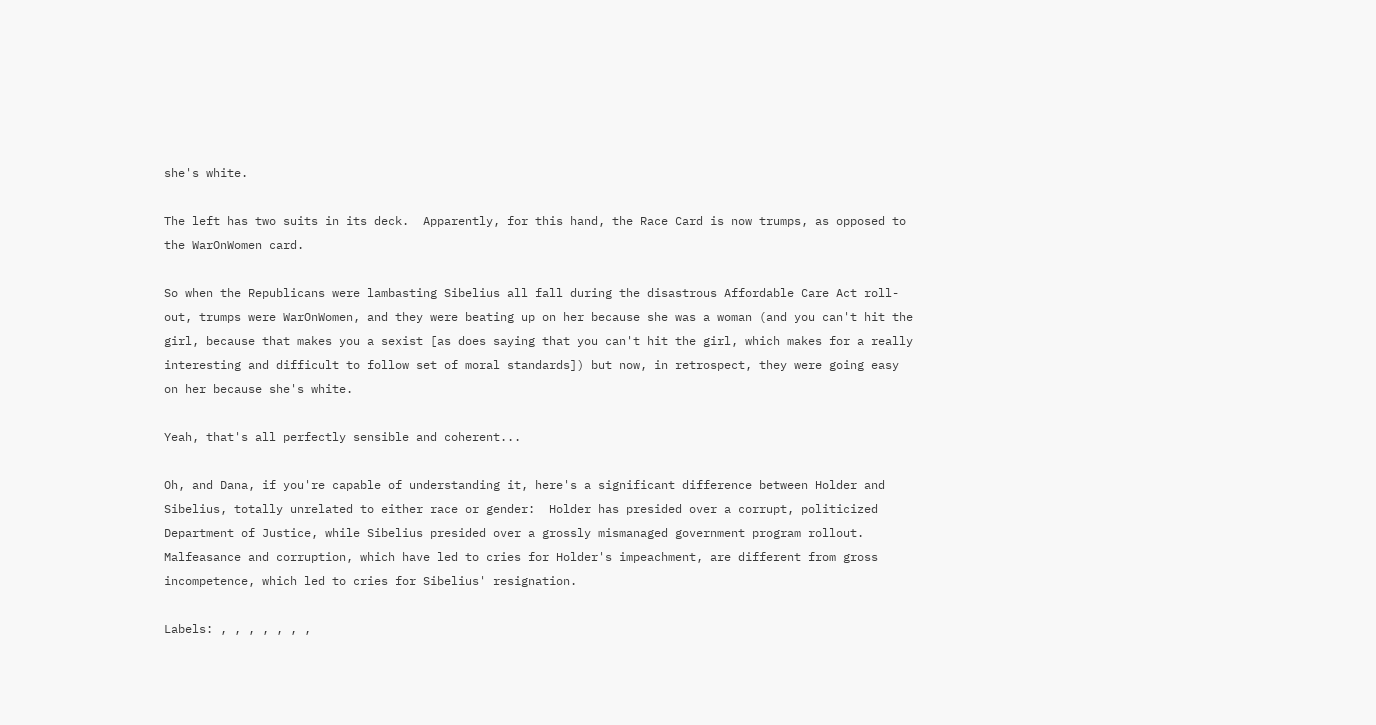she's white.

The left has two suits in its deck.  Apparently, for this hand, the Race Card is now trumps, as opposed to the WarOnWomen card.

So when the Republicans were lambasting Sibelius all fall during the disastrous Affordable Care Act roll-out, trumps were WarOnWomen, and they were beating up on her because she was a woman (and you can't hit the girl, because that makes you a sexist [as does saying that you can't hit the girl, which makes for a really interesting and difficult to follow set of moral standards]) but now, in retrospect, they were going easy on her because she's white.

Yeah, that's all perfectly sensible and coherent...

Oh, and Dana, if you're capable of understanding it, here's a significant difference between Holder and Sibelius, totally unrelated to either race or gender:  Holder has presided over a corrupt, politicized Department of Justice, while Sibelius presided over a grossly mismanaged government program rollout.  Malfeasance and corruption, which have led to cries for Holder's impeachment, are different from gross incompetence, which led to cries for Sibelius' resignation.

Labels: , , , , , , ,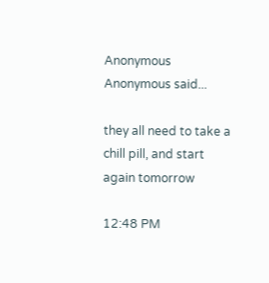Anonymous Anonymous said...

they all need to take a chill pill, and start again tomorrow

12:48 PM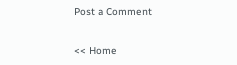Post a Comment


<< Home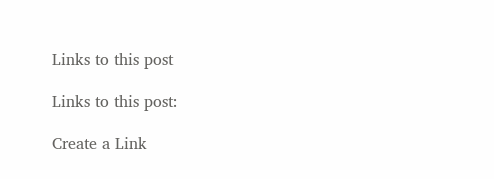Links to this post

Links to this post:

Create a Link